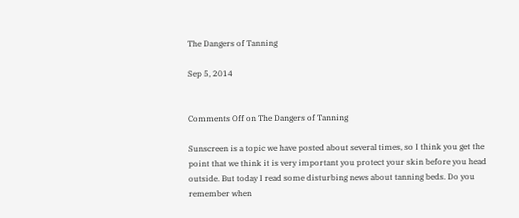The Dangers of Tanning

Sep 5, 2014


Comments Off on The Dangers of Tanning

Sunscreen is a topic we have posted about several times, so I think you get the point that we think it is very important you protect your skin before you head outside. But today I read some disturbing news about tanning beds. Do you remember when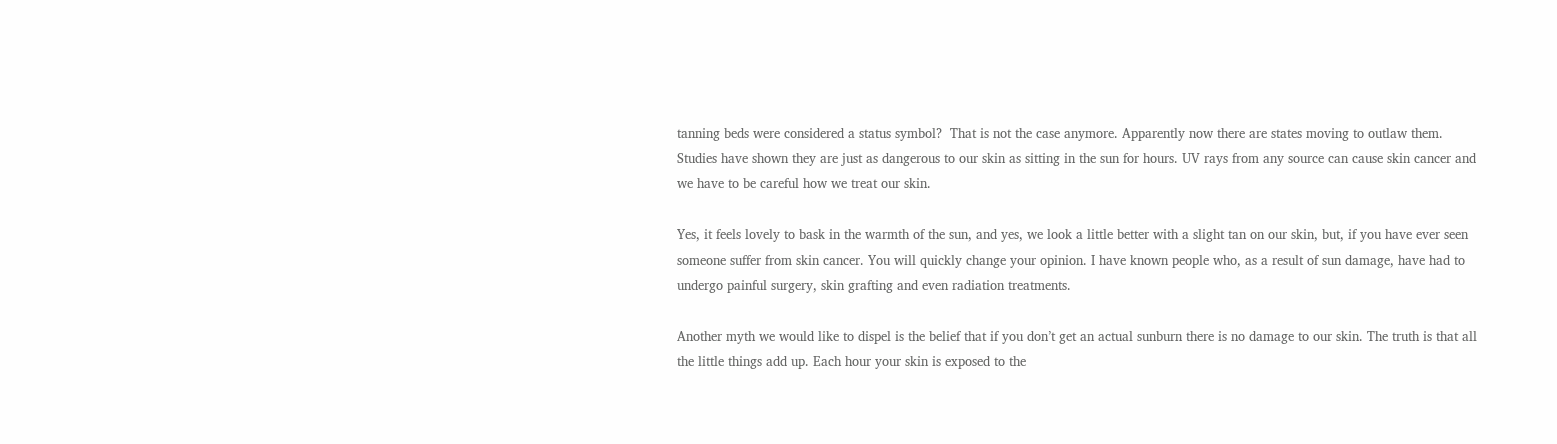tanning beds were considered a status symbol?  That is not the case anymore. Apparently now there are states moving to outlaw them. Studies have shown they are just as dangerous to our skin as sitting in the sun for hours. UV rays from any source can cause skin cancer and we have to be careful how we treat our skin.

Yes, it feels lovely to bask in the warmth of the sun, and yes, we look a little better with a slight tan on our skin, but, if you have ever seen someone suffer from skin cancer. You will quickly change your opinion. I have known people who, as a result of sun damage, have had to undergo painful surgery, skin grafting and even radiation treatments.

Another myth we would like to dispel is the belief that if you don’t get an actual sunburn there is no damage to our skin. The truth is that all the little things add up. Each hour your skin is exposed to the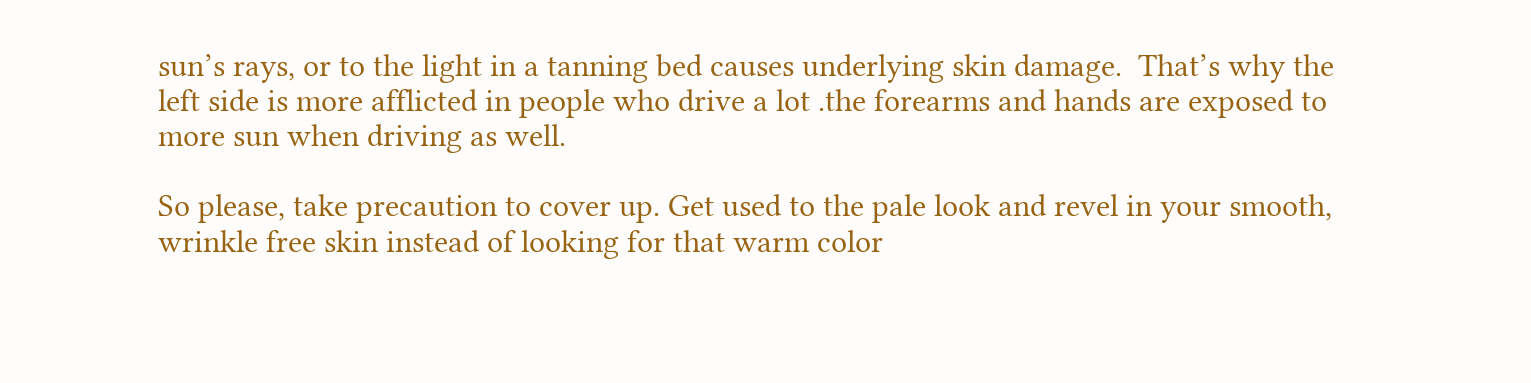sun’s rays, or to the light in a tanning bed causes underlying skin damage.  That’s why the left side is more afflicted in people who drive a lot .the forearms and hands are exposed to more sun when driving as well.

So please, take precaution to cover up. Get used to the pale look and revel in your smooth, wrinkle free skin instead of looking for that warm color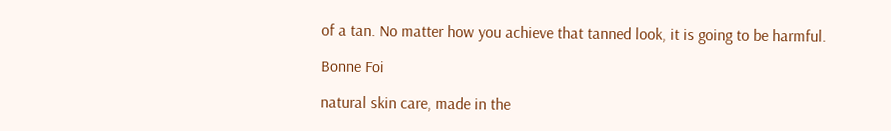of a tan. No matter how you achieve that tanned look, it is going to be harmful.

Bonne Foi

natural skin care, made in the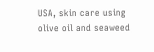USA, skin care using olive oil and seaweed